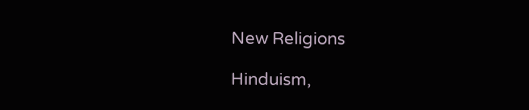New Religions

Hinduism,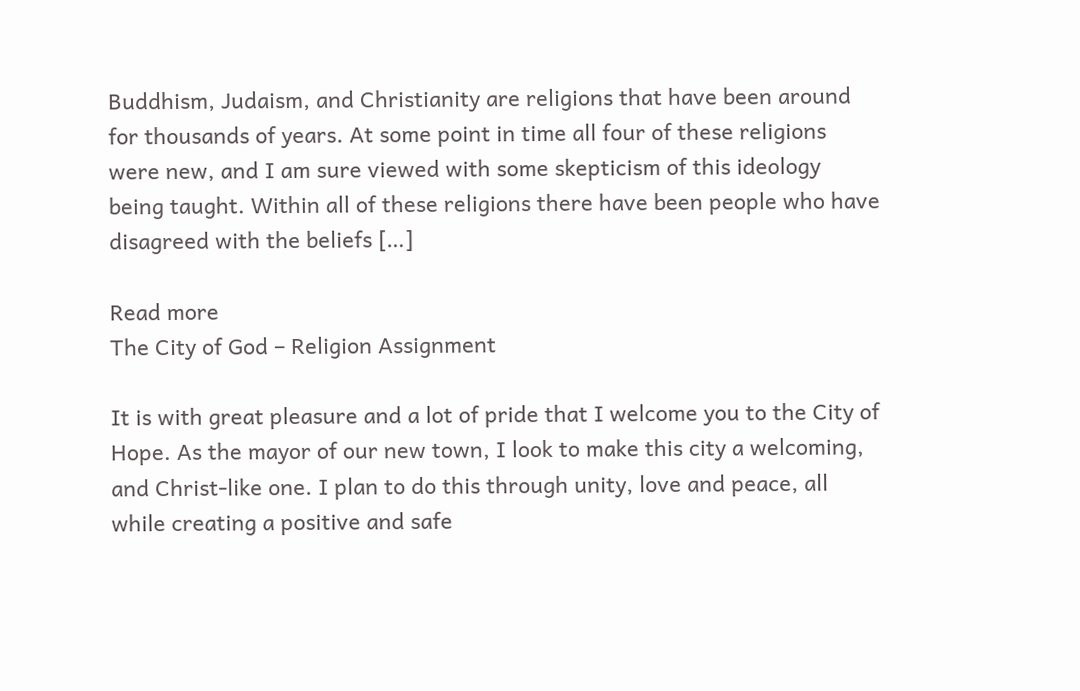Buddhism, Judaism, and Christianity are religions that have been around for thousands of years. At some point in time all four of these religions were new, and I am sure viewed with some skepticism of this ideology being taught. Within all of these religions there have been people who have disagreed with the beliefs […]

Read more
The City of God – Religion Assignment

It is with great pleasure and a lot of pride that I welcome you to the City of Hope. As the mayor of our new town, I look to make this city a welcoming, and Christ-like one. I plan to do this through unity, love and peace, all while creating a positive and safe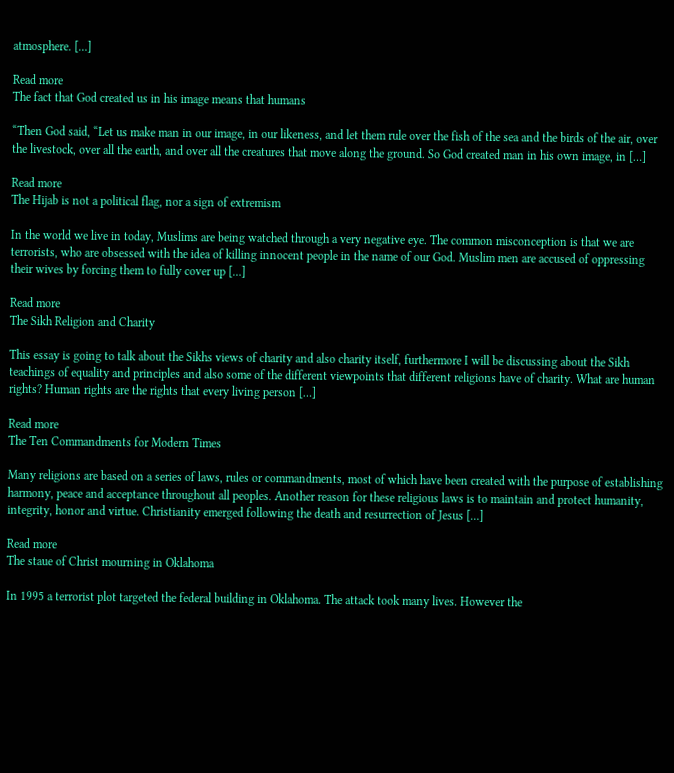atmosphere. […]

Read more
The fact that God created us in his image means that humans

“Then God said, “Let us make man in our image, in our likeness, and let them rule over the fish of the sea and the birds of the air, over the livestock, over all the earth, and over all the creatures that move along the ground. So God created man in his own image, in […]

Read more
The Hijab is not a political flag, nor a sign of extremism

In the world we live in today, Muslims are being watched through a very negative eye. The common misconception is that we are terrorists, who are obsessed with the idea of killing innocent people in the name of our God. Muslim men are accused of oppressing their wives by forcing them to fully cover up […]

Read more
The Sikh Religion and Charity

This essay is going to talk about the Sikhs views of charity and also charity itself, furthermore I will be discussing about the Sikh teachings of equality and principles and also some of the different viewpoints that different religions have of charity. What are human rights? Human rights are the rights that every living person […]

Read more
The Ten Commandments for Modern Times

Many religions are based on a series of laws, rules or commandments, most of which have been created with the purpose of establishing harmony, peace and acceptance throughout all peoples. Another reason for these religious laws is to maintain and protect humanity, integrity, honor and virtue. Christianity emerged following the death and resurrection of Jesus […]

Read more
The staue of Christ mourning in Oklahoma

In 1995 a terrorist plot targeted the federal building in Oklahoma. The attack took many lives. However the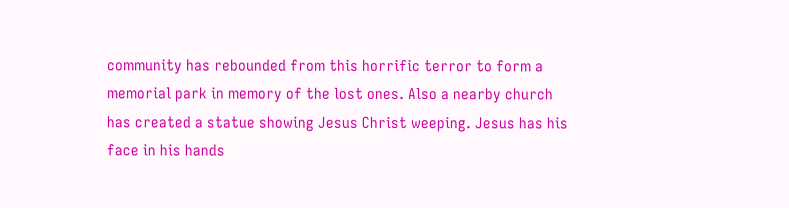community has rebounded from this horrific terror to form a memorial park in memory of the lost ones. Also a nearby church has created a statue showing Jesus Christ weeping. Jesus has his face in his hands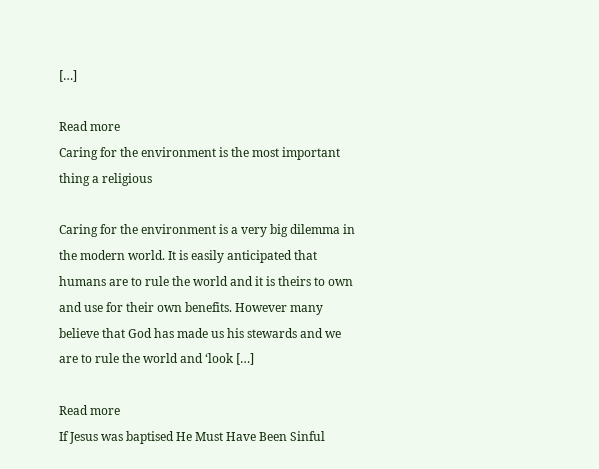[…]

Read more
Caring for the environment is the most important thing a religious

Caring for the environment is a very big dilemma in the modern world. It is easily anticipated that humans are to rule the world and it is theirs to own and use for their own benefits. However many believe that God has made us his stewards and we are to rule the world and ‘look […]

Read more
If Jesus was baptised He Must Have Been Sinful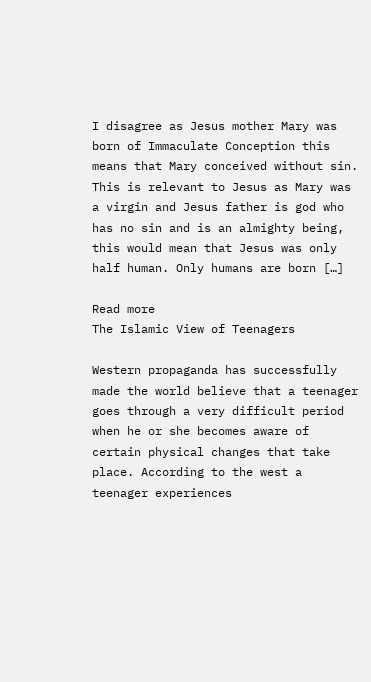I disagree as Jesus mother Mary was born of Immaculate Conception this means that Mary conceived without sin. This is relevant to Jesus as Mary was a virgin and Jesus father is god who has no sin and is an almighty being, this would mean that Jesus was only half human. Only humans are born […]

Read more
The Islamic View of Teenagers

Western propaganda has successfully made the world believe that a teenager goes through a very difficult period when he or she becomes aware of certain physical changes that take place. According to the west a teenager experiences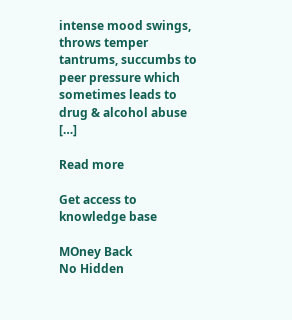intense mood swings, throws temper tantrums, succumbs to peer pressure which sometimes leads to drug & alcohol abuse […]

Read more

Get access to
knowledge base

MOney Back
No Hidden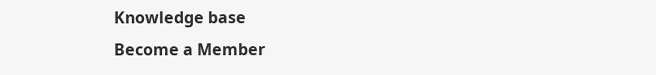Knowledge base
Become a Member